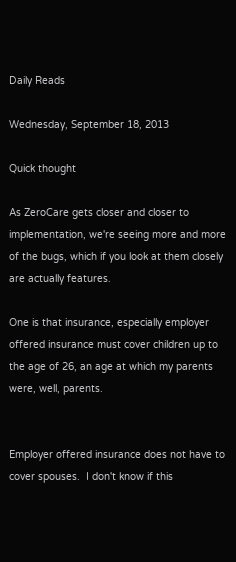Daily Reads

Wednesday, September 18, 2013

Quick thought

As ZeroCare gets closer and closer to implementation, we're seeing more and more of the bugs, which if you look at them closely are actually features.

One is that insurance, especially employer offered insurance must cover children up to the age of 26, an age at which my parents were, well, parents.


Employer offered insurance does not have to cover spouses.  I don't know if this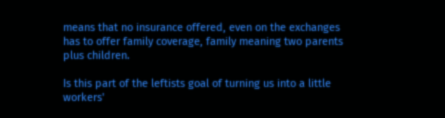means that no insurance offered, even on the exchanges has to offer family coverage, family meaning two parents plus children.

Is this part of the leftists goal of turning us into a little workers'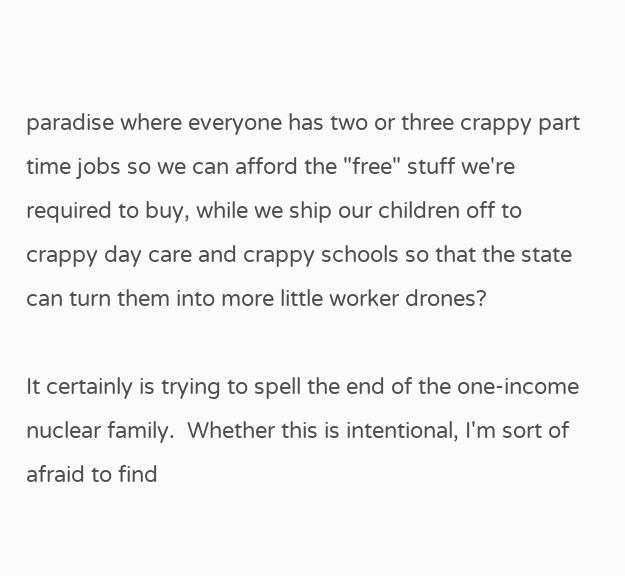paradise where everyone has two or three crappy part time jobs so we can afford the "free" stuff we're required to buy, while we ship our children off to crappy day care and crappy schools so that the state can turn them into more little worker drones?

It certainly is trying to spell the end of the one-income nuclear family.  Whether this is intentional, I'm sort of afraid to find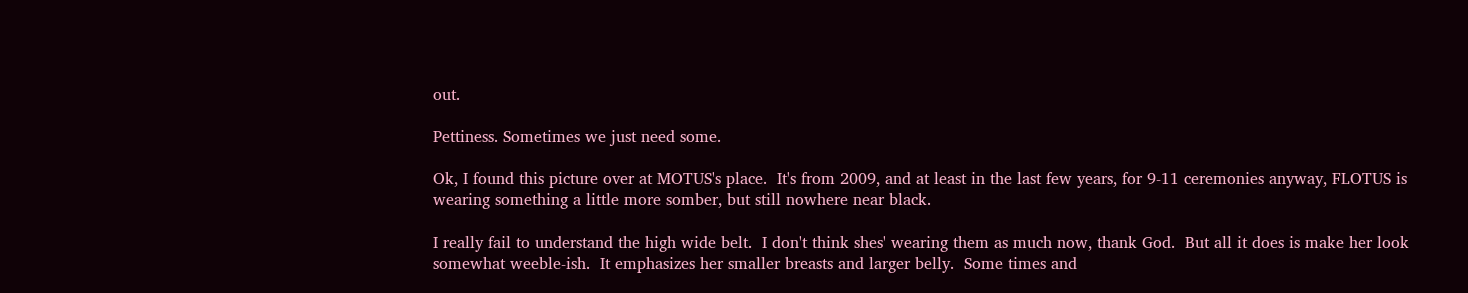out.

Pettiness. Sometimes we just need some.

Ok, I found this picture over at MOTUS's place.  It's from 2009, and at least in the last few years, for 9-11 ceremonies anyway, FLOTUS is wearing something a little more somber, but still nowhere near black.

I really fail to understand the high wide belt.  I don't think shes' wearing them as much now, thank God.  But all it does is make her look somewhat weeble-ish.  It emphasizes her smaller breasts and larger belly.  Some times and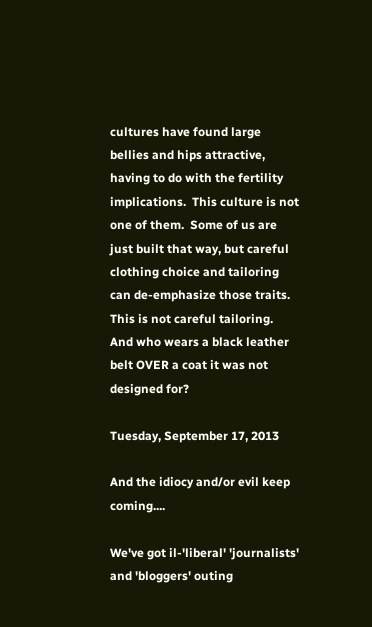cultures have found large bellies and hips attractive, having to do with the fertility implications.  This culture is not one of them.  Some of us are just built that way, but careful clothing choice and tailoring can de-emphasize those traits.  This is not careful tailoring.  And who wears a black leather belt OVER a coat it was not designed for?

Tuesday, September 17, 2013

And the idiocy and/or evil keep coming....

We've got il-'liberal' 'journalists' and 'bloggers' outing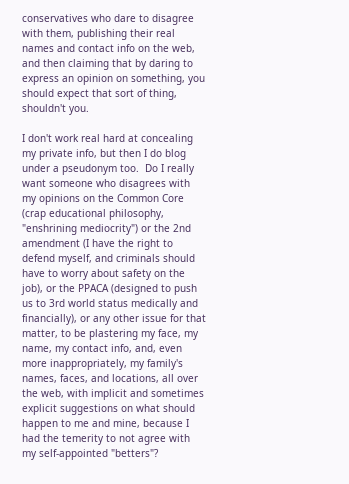conservatives who dare to disagree with them, publishing their real names and contact info on the web, and then claiming that by daring to express an opinion on something, you should expect that sort of thing, shouldn't you.

I don't work real hard at concealing my private info, but then I do blog under a pseudonym too.  Do I really want someone who disagrees with my opinions on the Common Core (crap educational philosophy, "enshrining mediocrity") or the 2nd amendment (I have the right to defend myself, and criminals should have to worry about safety on the job), or the PPACA (designed to push us to 3rd world status medically and financially), or any other issue for that matter, to be plastering my face, my name, my contact info, and, even more inappropriately, my family's names, faces, and locations, all over the web, with implicit and sometimes explicit suggestions on what should happen to me and mine, because I had the temerity to not agree with my self-appointed "betters"?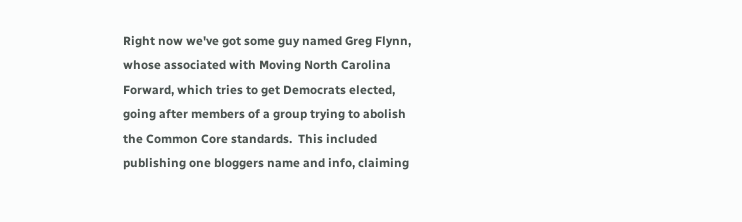Right now we've got some guy named Greg Flynn, whose associated with Moving North Carolina Forward, which tries to get Democrats elected, going after members of a group trying to abolish the Common Core standards.  This included publishing one bloggers name and info, claiming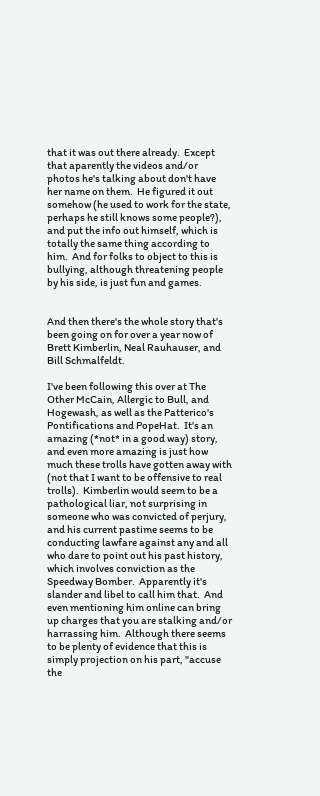that it was out there already.  Except that aparently the videos and/or photos he's talking about don't have her name on them.  He figured it out somehow (he used to work for the state, perhaps he still knows some people?), and put the info out himself, which is totally the same thing according to him.  And for folks to object to this is bullying, although threatening people by his side, is just fun and games.


And then there's the whole story that's been going on for over a year now of Brett Kimberlin, Neal Rauhauser, and Bill Schmalfeldt.

I've been following this over at The Other McCain, Allergic to Bull, and Hogewash, as well as the Patterico's Pontifications and PopeHat.  It's an amazing (*not* in a good way) story, and even more amazing is just how much these trolls have gotten away with (not that I want to be offensive to real trolls).  Kimberlin would seem to be a pathological liar, not surprising in someone who was convicted of perjury, and his current pastime seems to be conducting lawfare against any and all who dare to point out his past history, which involves conviction as the Speedway Bomber.  Apparently it's slander and libel to call him that.  And even mentioning him online can bring up charges that you are stalking and/or harrassing him.  Although there seems to be plenty of evidence that this is simply projection on his part, "accuse the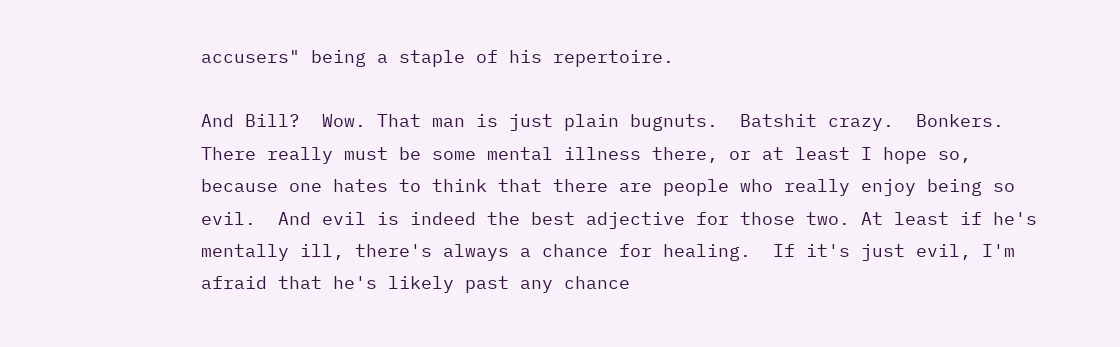accusers" being a staple of his repertoire.

And Bill?  Wow. That man is just plain bugnuts.  Batshit crazy.  Bonkers.  There really must be some mental illness there, or at least I hope so, because one hates to think that there are people who really enjoy being so evil.  And evil is indeed the best adjective for those two. At least if he's mentally ill, there's always a chance for healing.  If it's just evil, I'm afraid that he's likely past any chance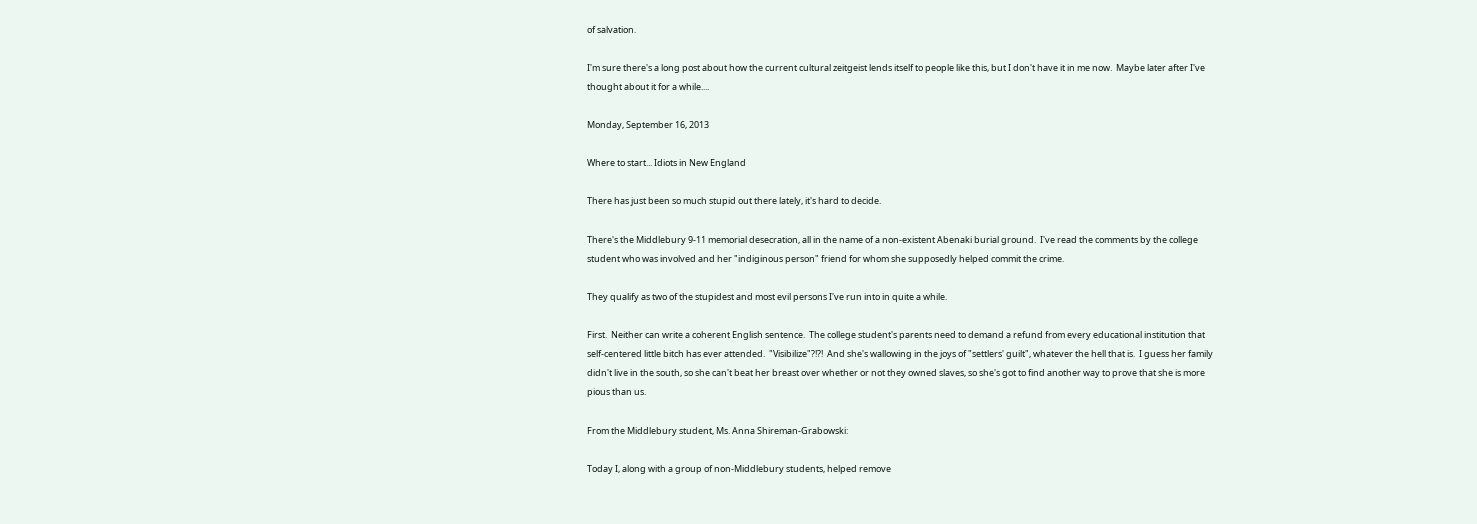of salvation.

I'm sure there's a long post about how the current cultural zeitgeist lends itself to people like this, but I don't have it in me now.  Maybe later after I've thought about it for a while....

Monday, September 16, 2013

Where to start... Idiots in New England

There has just been so much stupid out there lately, it's hard to decide.

There's the Middlebury 9-11 memorial desecration, all in the name of a non-existent Abenaki burial ground.  I've read the comments by the college student who was involved and her "indiginous person" friend for whom she supposedly helped commit the crime.

They qualify as two of the stupidest and most evil persons I've run into in quite a while.

First.  Neither can write a coherent English sentence.  The college student's parents need to demand a refund from every educational institution that self-centered little bitch has ever attended.  "Visibilize"?!?!  And she's wallowing in the joys of "settlers' guilt", whatever the hell that is.  I guess her family didn't live in the south, so she can't beat her breast over whether or not they owned slaves, so she's got to find another way to prove that she is more pious than us.

From the Middlebury student, Ms. Anna Shireman-Grabowski:

Today I, along with a group of non-Middlebury students, helped remove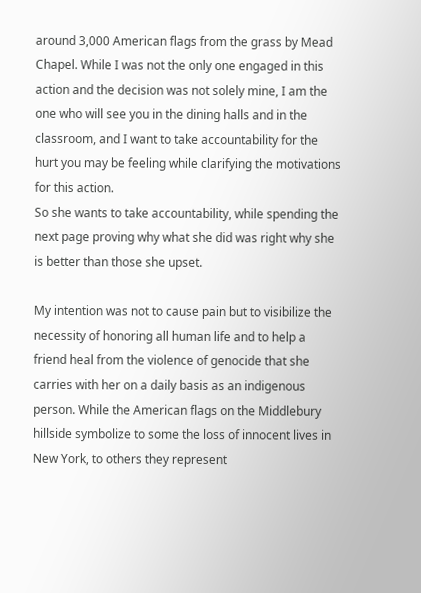around 3,000 American flags from the grass by Mead Chapel. While I was not the only one engaged in this action and the decision was not solely mine, I am the one who will see you in the dining halls and in the classroom, and I want to take accountability for the hurt you may be feeling while clarifying the motivations for this action.
So she wants to take accountability, while spending the next page proving why what she did was right why she is better than those she upset.

My intention was not to cause pain but to visibilize the necessity of honoring all human life and to help a friend heal from the violence of genocide that she carries with her on a daily basis as an indigenous person. While the American flags on the Middlebury hillside symbolize to some the loss of innocent lives in New York, to others they represent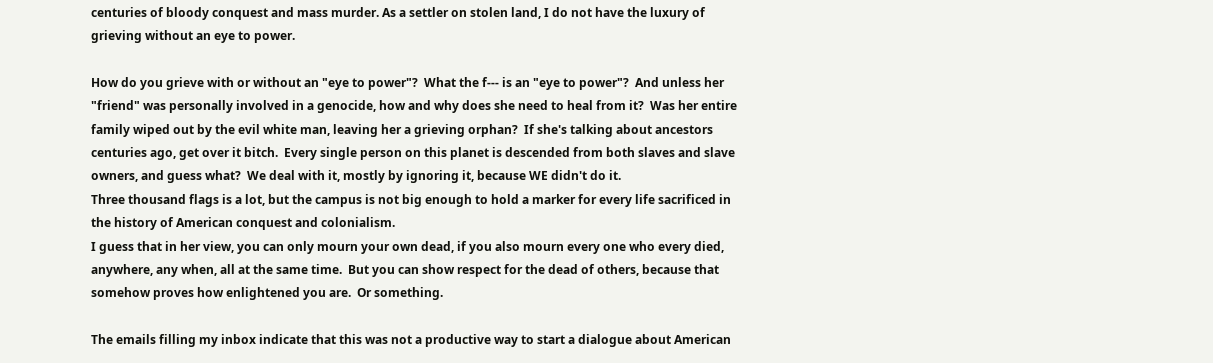centuries of bloody conquest and mass murder. As a settler on stolen land, I do not have the luxury of grieving without an eye to power.

How do you grieve with or without an "eye to power"?  What the f--- is an "eye to power"?  And unless her "friend" was personally involved in a genocide, how and why does she need to heal from it?  Was her entire family wiped out by the evil white man, leaving her a grieving orphan?  If she's talking about ancestors centuries ago, get over it bitch.  Every single person on this planet is descended from both slaves and slave owners, and guess what?  We deal with it, mostly by ignoring it, because WE didn't do it.
Three thousand flags is a lot, but the campus is not big enough to hold a marker for every life sacrificed in the history of American conquest and colonialism.
I guess that in her view, you can only mourn your own dead, if you also mourn every one who every died, anywhere, any when, all at the same time.  But you can show respect for the dead of others, because that somehow proves how enlightened you are.  Or something.

The emails filling my inbox indicate that this was not a productive way to start a dialogue about American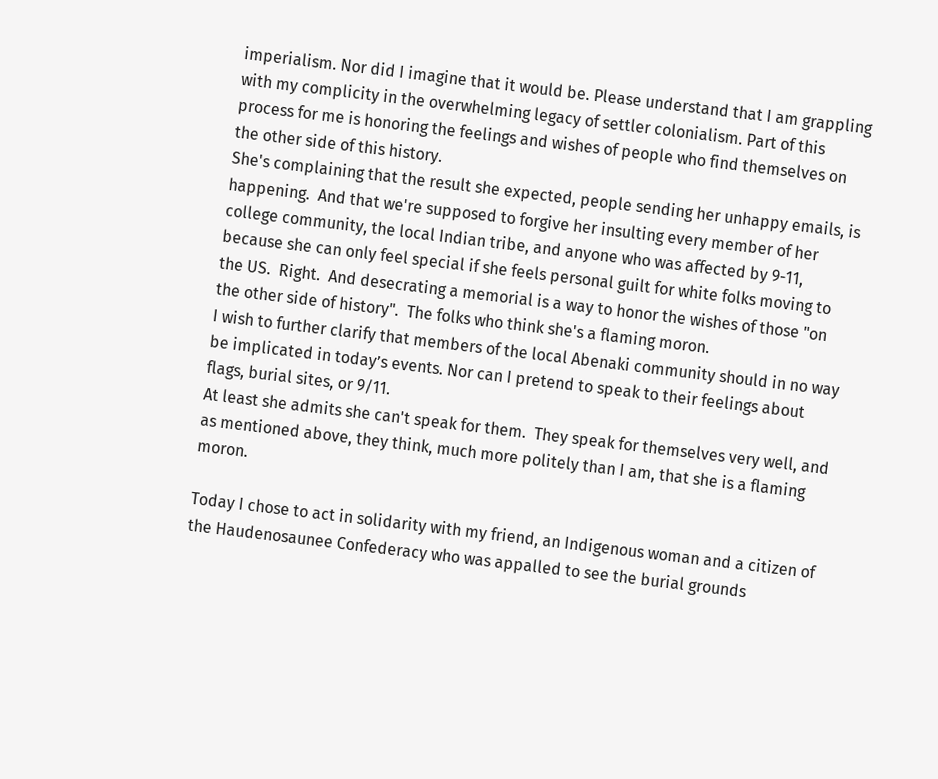imperialism. Nor did I imagine that it would be. Please understand that I am grappling with my complicity in the overwhelming legacy of settler colonialism. Part of this process for me is honoring the feelings and wishes of people who find themselves on the other side of this history.
She's complaining that the result she expected, people sending her unhappy emails, is happening.  And that we're supposed to forgive her insulting every member of her college community, the local Indian tribe, and anyone who was affected by 9-11, because she can only feel special if she feels personal guilt for white folks moving to the US.  Right.  And desecrating a memorial is a way to honor the wishes of those "on the other side of history".  The folks who think she's a flaming moron.
I wish to further clarify that members of the local Abenaki community should in no way be implicated in today’s events. Nor can I pretend to speak to their feelings about flags, burial sites, or 9/11.
At least she admits she can't speak for them.  They speak for themselves very well, and as mentioned above, they think, much more politely than I am, that she is a flaming moron.

Today I chose to act in solidarity with my friend, an Indigenous woman and a citizen of the Haudenosaunee Confederacy who was appalled to see the burial grounds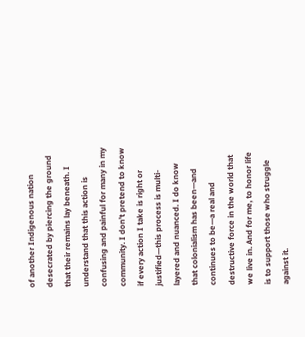of another Indigenous nation desecrated by piercing the ground that their remains lay beneath. I understand that this action is confusing and painful for many in my community. I don’t pretend to know if every action I take is right or justified—this process is multi-layered and nuanced. I do know that colonialism has been—and continues to be—a real and destructive force in the world that we live in. And for me, to honor life is to support those who struggle against it.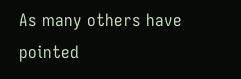As many others have pointed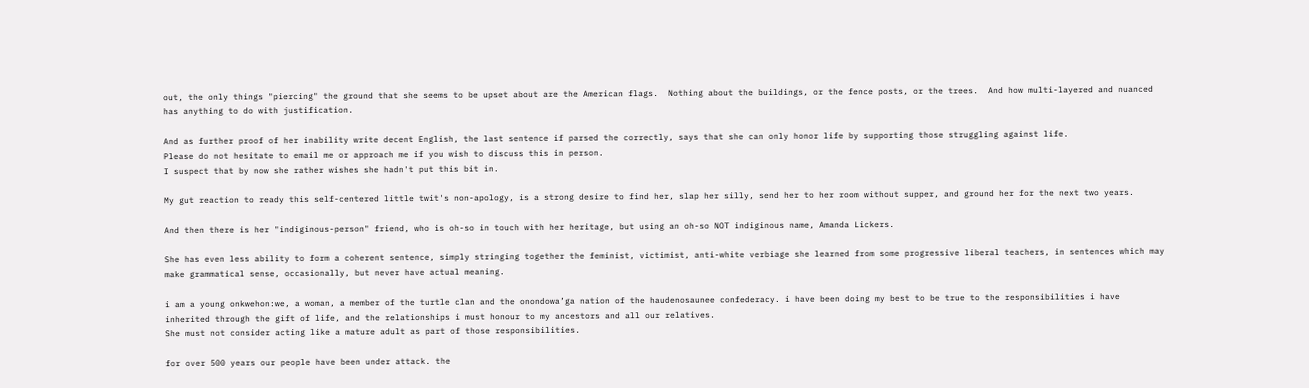out, the only things "piercing" the ground that she seems to be upset about are the American flags.  Nothing about the buildings, or the fence posts, or the trees.  And how multi-layered and nuanced has anything to do with justification.

And as further proof of her inability write decent English, the last sentence if parsed the correctly, says that she can only honor life by supporting those struggling against life.
Please do not hesitate to email me or approach me if you wish to discuss this in person.
I suspect that by now she rather wishes she hadn't put this bit in.

My gut reaction to ready this self-centered little twit's non-apology, is a strong desire to find her, slap her silly, send her to her room without supper, and ground her for the next two years.

And then there is her "indiginous-person" friend, who is oh-so in touch with her heritage, but using an oh-so NOT indiginous name, Amanda Lickers.

She has even less ability to form a coherent sentence, simply stringing together the feminist, victimist, anti-white verbiage she learned from some progressive liberal teachers, in sentences which may make grammatical sense, occasionally, but never have actual meaning.

i am a young onkwehon:we, a woman, a member of the turtle clan and the onondowa’ga nation of the haudenosaunee confederacy. i have been doing my best to be true to the responsibilities i have inherited through the gift of life, and the relationships i must honour to my ancestors and all our relatives.
She must not consider acting like a mature adult as part of those responsibilities.

for over 500 years our people have been under attack. the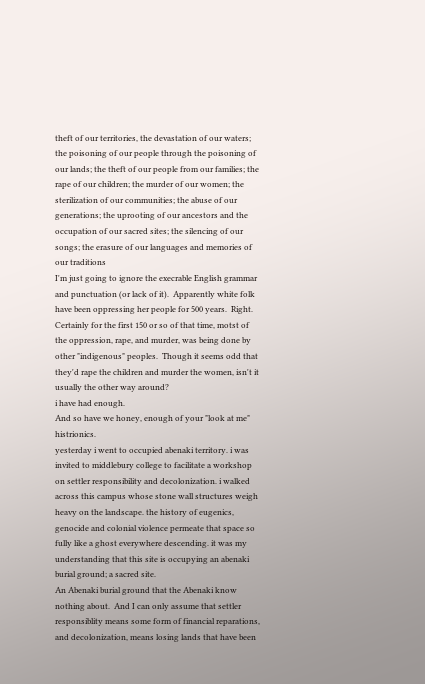theft of our territories, the devastation of our waters; the poisoning of our people through the poisoning of our lands; the theft of our people from our families; the rape of our children; the murder of our women; the sterilization of our communities; the abuse of our generations; the uprooting of our ancestors and the occupation of our sacred sites; the silencing of our songs; the erasure of our languages and memories of our traditions
I'm just going to ignore the execrable English grammar and punctuation (or lack of it).  Apparently white folk have been oppressing her people for 500 years.  Right.  Certainly for the first 150 or so of that time, motst of the oppression, rape, and murder, was being done by other "indigenous" peoples.  Though it seems odd that they'd rape the children and murder the women, isn't it usually the other way around?
i have had enough.
And so have we honey, enough of your "look at me" histrionics.
yesterday i went to occupied abenaki territory. i was invited to middlebury college to facilitate a workshop on settler responsibility and decolonization. i walked across this campus whose stone wall structures weigh heavy on the landscape. the history of eugenics, genocide and colonial violence permeate that space so fully like a ghost everywhere descending. it was my understanding that this site is occupying an abenaki burial ground; a sacred site.
An Abenaki burial ground that the Abenaki know nothing about.  And I can only assume that settler responsiblity means some form of financial reparations, and decolonization, means losing lands that have been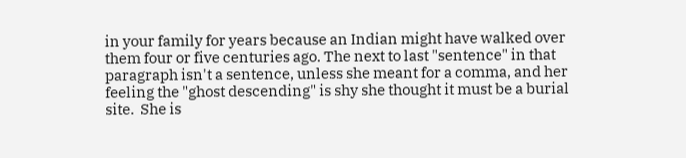in your family for years because an Indian might have walked over them four or five centuries ago. The next to last "sentence" in that paragraph isn't a sentence, unless she meant for a comma, and her feeling the "ghost descending" is shy she thought it must be a burial site.  She is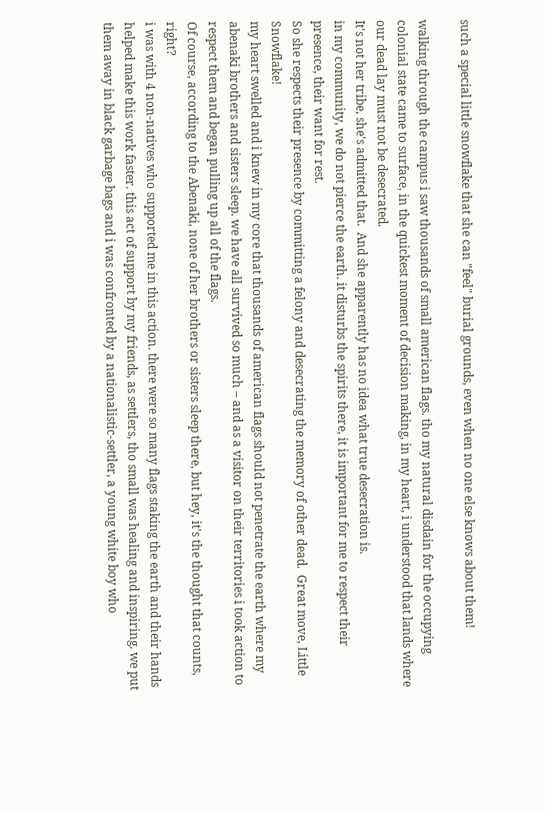such a special little snowflake that she can "feel" burial grounds, even when no one else knows about them!

walking through the campus i saw thousands of small american flags. tho my natural disdain for the occupying colonial state came to surface, in the quickest moment of decision making, in my heart, i understood that lands where our dead lay must not be desecrated.
It's not her tribe, she's admitted that.  And she apparently has no idea what true desecration is.
in my community, we do not pierce the earth. it disturbs the spirits there, it is important for me to respect their presence, their want for rest.
So she respects their presence by committing a felony and desecrating the memory of other dead.  Great move, Little Snowflake!
my heart swelled and i knew in my core that thousands of american flags should not penetrate the earth where my abenaki brothers and sisters sleep. we have all survived so much – and as a visitor on their territories i took action to respect them and began pulling up all of the flags.
Of course, according to the Abenaki, none of her brothers or sisters sleep there, but hey, it's the thought that counts, right?
i was with 4 non-natives who supported me in this action. there were so many flags staking the earth and their hands helped make this work faster. this act of support by my friends, as settlers, tho small was healing and inspiring. we put them away in black garbage bags and i was confronted by a nationalistic-settler, a young white boy who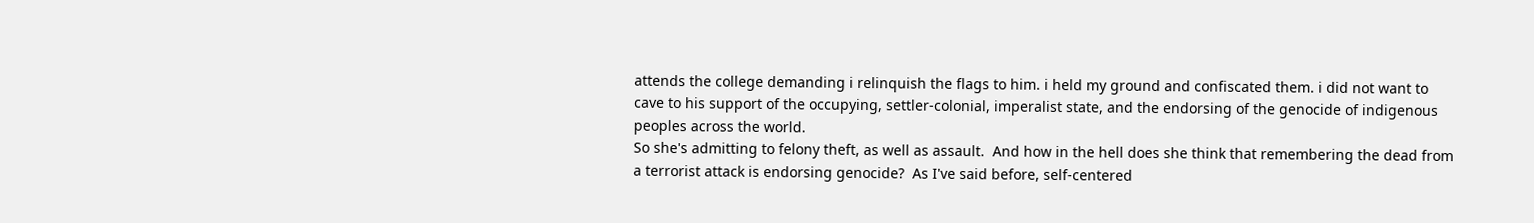attends the college demanding i relinquish the flags to him. i held my ground and confiscated them. i did not want to cave to his support of the occupying, settler-colonial, imperalist state, and the endorsing of the genocide of indigenous peoples across the world.
So she's admitting to felony theft, as well as assault.  And how in the hell does she think that remembering the dead from a terrorist attack is endorsing genocide?  As I've said before, self-centered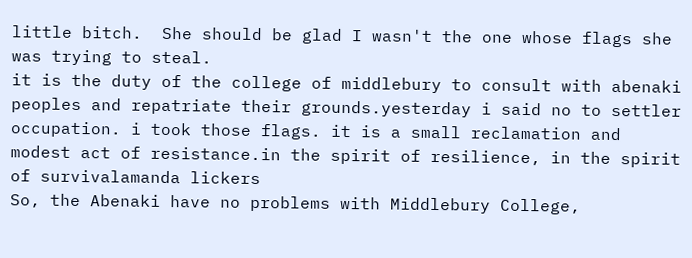little bitch.  She should be glad I wasn't the one whose flags she was trying to steal.
it is the duty of the college of middlebury to consult with abenaki peoples and repatriate their grounds.yesterday i said no to settler occupation. i took those flags. it is a small reclamation and modest act of resistance.in the spirit of resilience, in the spirit of survivalamanda lickers
So, the Abenaki have no problems with Middlebury College,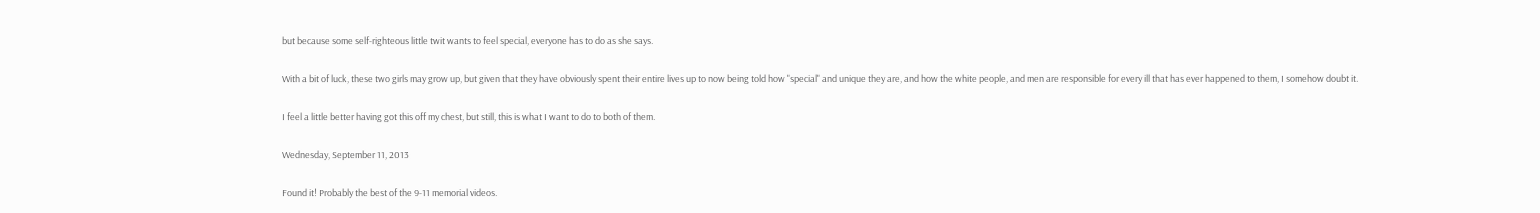but because some self-righteous little twit wants to feel special, everyone has to do as she says.

With a bit of luck, these two girls may grow up, but given that they have obviously spent their entire lives up to now being told how "special" and unique they are, and how the white people, and men are responsible for every ill that has ever happened to them, I somehow doubt it.

I feel a little better having got this off my chest, but still, this is what I want to do to both of them.

Wednesday, September 11, 2013

Found it! Probably the best of the 9-11 memorial videos.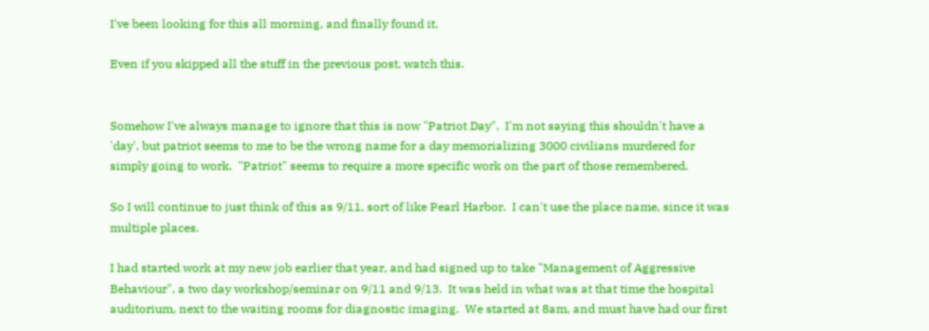I've been looking for this all morning, and finally found it.

Even if you skipped all the stuff in the previous post, watch this.


Somehow I've always manage to ignore that this is now "Patriot Day".  I'm not saying this shouldn't have a 'day', but patriot seems to me to be the wrong name for a day memorializing 3000 civilians murdered for simply going to work.  "Patriot" seems to require a more specific work on the part of those remembered.

So I will continue to just think of this as 9/11, sort of like Pearl Harbor.  I can't use the place name, since it was multiple places.

I had started work at my new job earlier that year, and had signed up to take "Management of Aggressive Behaviour", a two day workshop/seminar on 9/11 and 9/13.  It was held in what was at that time the hospital auditorium, next to the waiting rooms for diagnostic imaging.  We started at 8am, and must have had our first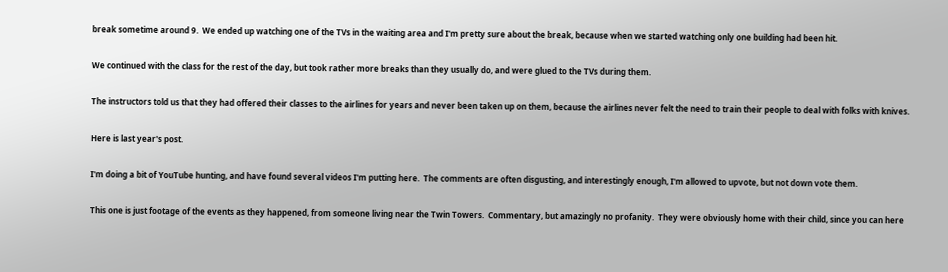break sometime around 9.  We ended up watching one of the TVs in the waiting area and I'm pretty sure about the break, because when we started watching only one building had been hit.

We continued with the class for the rest of the day, but took rather more breaks than they usually do, and were glued to the TVs during them.

The instructors told us that they had offered their classes to the airlines for years and never been taken up on them, because the airlines never felt the need to train their people to deal with folks with knives.

Here is last year's post.

I'm doing a bit of YouTube hunting, and have found several videos I'm putting here.  The comments are often disgusting, and interestingly enough, I'm allowed to upvote, but not down vote them.

This one is just footage of the events as they happened, from someone living near the Twin Towers.  Commentary, but amazingly no profanity.  They were obviously home with their child, since you can here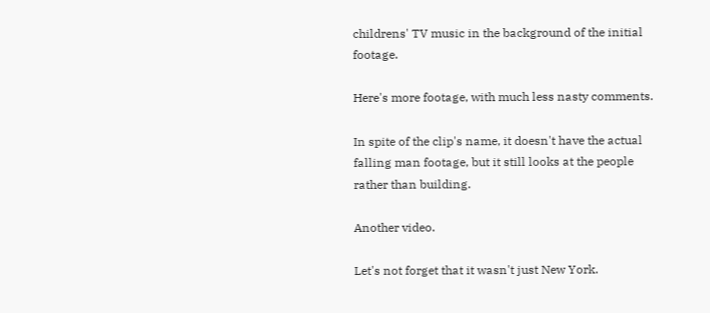childrens' TV music in the background of the initial footage.

Here's more footage, with much less nasty comments.

In spite of the clip's name, it doesn't have the actual falling man footage, but it still looks at the people rather than building.

Another video.

Let's not forget that it wasn't just New York.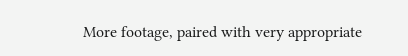More footage, paired with very appropriate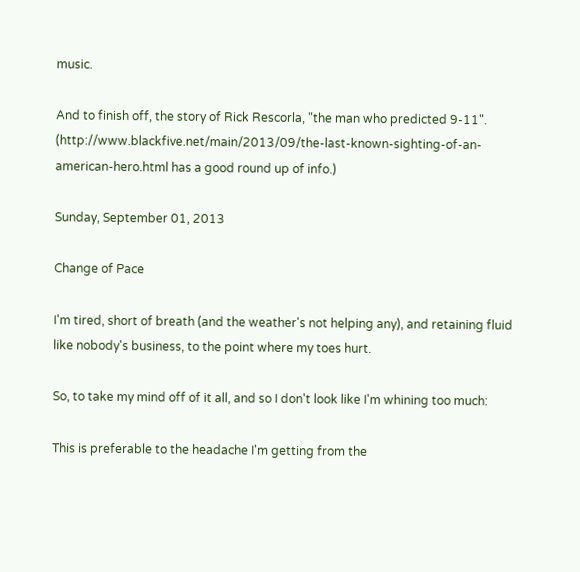music.

And to finish off, the story of Rick Rescorla, "the man who predicted 9-11". (http://www.blackfive.net/main/2013/09/the-last-known-sighting-of-an-american-hero.html has a good round up of info.)

Sunday, September 01, 2013

Change of Pace

I'm tired, short of breath (and the weather's not helping any), and retaining fluid like nobody's business, to the point where my toes hurt.

So, to take my mind off of it all, and so I don't look like I'm whining too much:

This is preferable to the headache I'm getting from the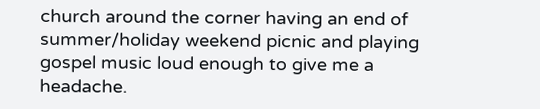church around the corner having an end of summer/holiday weekend picnic and playing gospel music loud enough to give me a headache.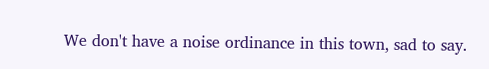We don't have a noise ordinance in this town, sad to say.